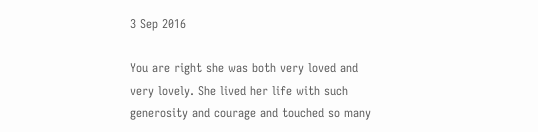3 Sep 2016

You are right she was both very loved and very lovely. She lived her life with such generosity and courage and touched so many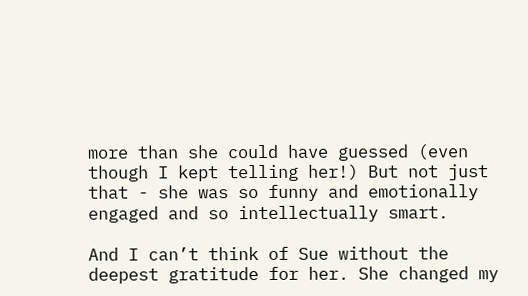more than she could have guessed (even though I kept telling her!) But not just that - she was so funny and emotionally engaged and so intellectually smart.

And I can’t think of Sue without the deepest gratitude for her. She changed my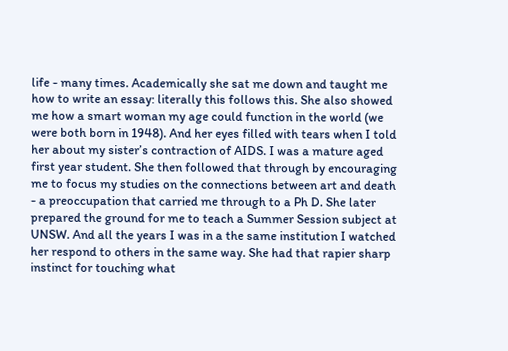life - many times. Academically she sat me down and taught me how to write an essay: literally this follows this. She also showed me how a smart woman my age could function in the world (we were both born in 1948). And her eyes filled with tears when I told her about my sister’s contraction of AIDS. I was a mature aged first year student. She then followed that through by encouraging me to focus my studies on the connections between art and death - a preoccupation that carried me through to a Ph D. She later prepared the ground for me to teach a Summer Session subject at UNSW. And all the years I was in a the same institution I watched her respond to others in the same way. She had that rapier sharp instinct for touching what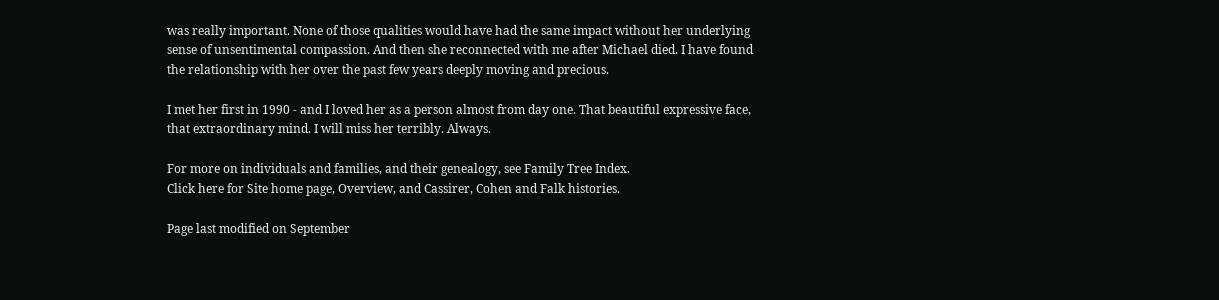was really important. None of those qualities would have had the same impact without her underlying sense of unsentimental compassion. And then she reconnected with me after Michael died. I have found the relationship with her over the past few years deeply moving and precious.

I met her first in 1990 - and I loved her as a person almost from day one. That beautiful expressive face, that extraordinary mind. I will miss her terribly. Always.

For more on individuals and families, and their genealogy, see Family Tree Index.
Click here for Site home page, Overview, and Cassirer, Cohen and Falk histories.

Page last modified on September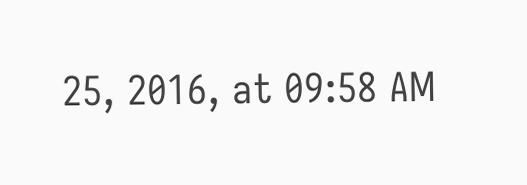25, 2016, at 09:58 AM